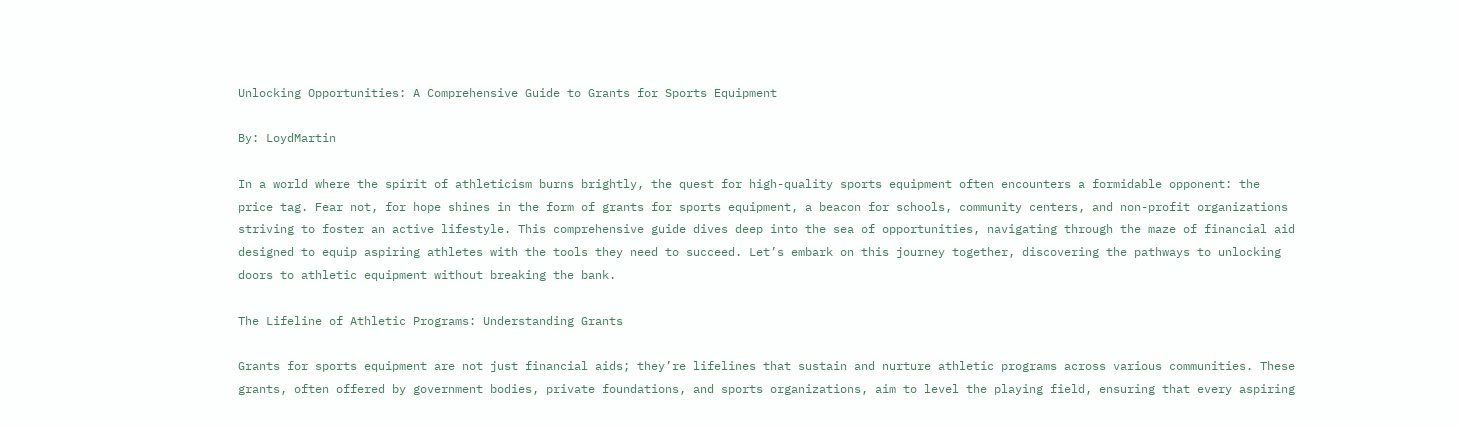Unlocking Opportunities: A Comprehensive Guide to Grants for Sports Equipment

By: LoydMartin

In a world where the spirit of athleticism burns brightly, the quest for high-quality sports equipment often encounters a formidable opponent: the price tag. Fear not, for hope shines in the form of grants for sports equipment, a beacon for schools, community centers, and non-profit organizations striving to foster an active lifestyle. This comprehensive guide dives deep into the sea of opportunities, navigating through the maze of financial aid designed to equip aspiring athletes with the tools they need to succeed. Let’s embark on this journey together, discovering the pathways to unlocking doors to athletic equipment without breaking the bank.

The Lifeline of Athletic Programs: Understanding Grants

Grants for sports equipment are not just financial aids; they’re lifelines that sustain and nurture athletic programs across various communities. These grants, often offered by government bodies, private foundations, and sports organizations, aim to level the playing field, ensuring that every aspiring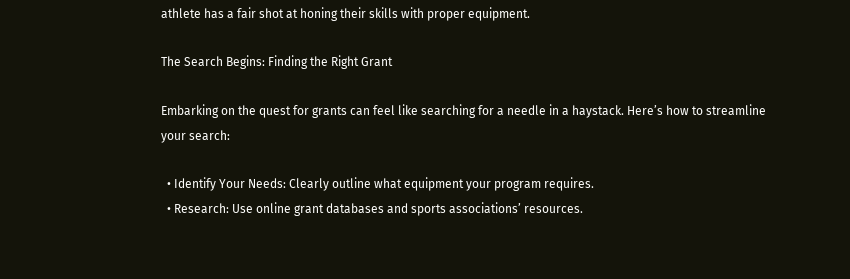athlete has a fair shot at honing their skills with proper equipment.

The Search Begins: Finding the Right Grant

Embarking on the quest for grants can feel like searching for a needle in a haystack. Here’s how to streamline your search:

  • Identify Your Needs: Clearly outline what equipment your program requires.
  • Research: Use online grant databases and sports associations’ resources.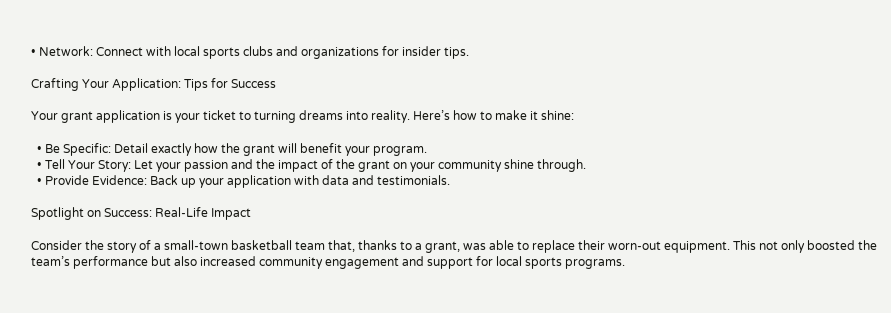• Network: Connect with local sports clubs and organizations for insider tips.

Crafting Your Application: Tips for Success

Your grant application is your ticket to turning dreams into reality. Here’s how to make it shine:

  • Be Specific: Detail exactly how the grant will benefit your program.
  • Tell Your Story: Let your passion and the impact of the grant on your community shine through.
  • Provide Evidence: Back up your application with data and testimonials.

Spotlight on Success: Real-Life Impact

Consider the story of a small-town basketball team that, thanks to a grant, was able to replace their worn-out equipment. This not only boosted the team’s performance but also increased community engagement and support for local sports programs.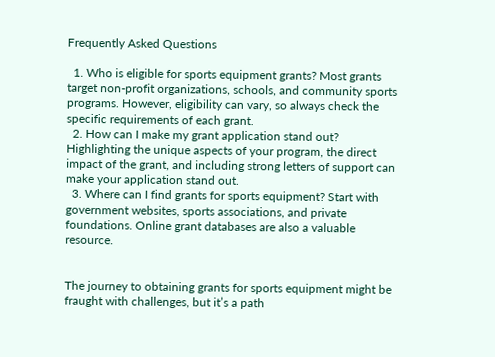Frequently Asked Questions

  1. Who is eligible for sports equipment grants? Most grants target non-profit organizations, schools, and community sports programs. However, eligibility can vary, so always check the specific requirements of each grant.
  2. How can I make my grant application stand out? Highlighting the unique aspects of your program, the direct impact of the grant, and including strong letters of support can make your application stand out.
  3. Where can I find grants for sports equipment? Start with government websites, sports associations, and private foundations. Online grant databases are also a valuable resource.


The journey to obtaining grants for sports equipment might be fraught with challenges, but it’s a path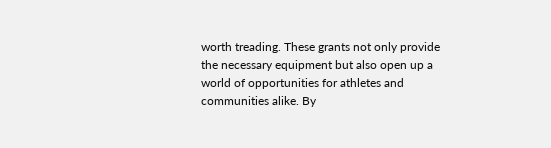worth treading. These grants not only provide the necessary equipment but also open up a world of opportunities for athletes and communities alike. By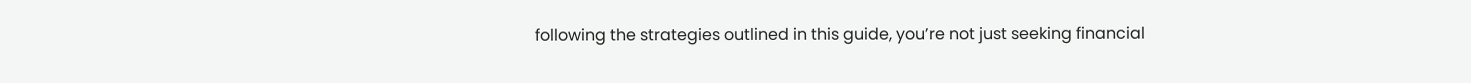following the strategies outlined in this guide, you’re not just seeking financial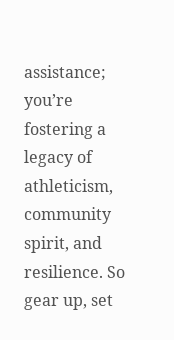assistance; you’re fostering a legacy of athleticism, community spirit, and resilience. So gear up, set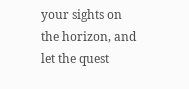your sights on the horizon, and let the quest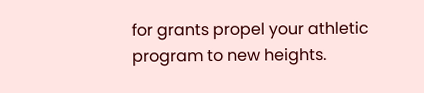for grants propel your athletic program to new heights.